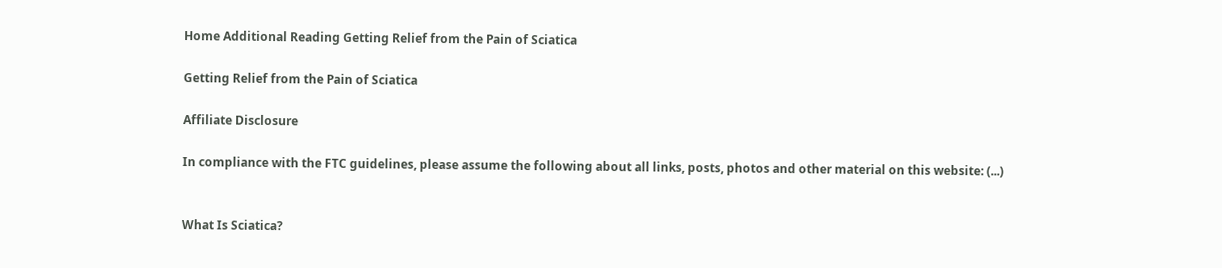Home Additional Reading Getting Relief from the Pain of Sciatica

Getting Relief from the Pain of Sciatica

Affiliate Disclosure

In compliance with the FTC guidelines, please assume the following about all links, posts, photos and other material on this website: (...)


What Is Sciatica?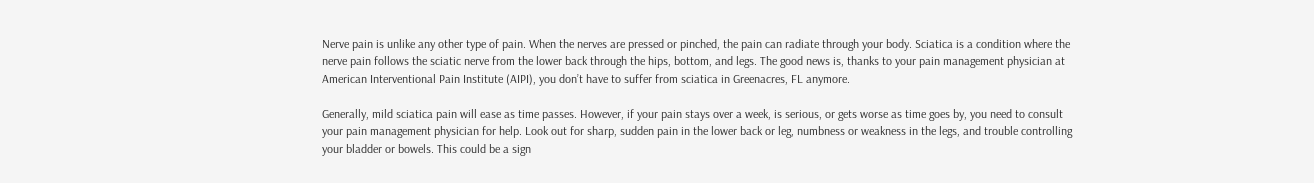Nerve pain is unlike any other type of pain. When the nerves are pressed or pinched, the pain can radiate through your body. Sciatica is a condition where the nerve pain follows the sciatic nerve from the lower back through the hips, bottom, and legs. The good news is, thanks to your pain management physician at American Interventional Pain Institute (AIPI), you don’t have to suffer from sciatica in Greenacres, FL anymore.

Generally, mild sciatica pain will ease as time passes. However, if your pain stays over a week, is serious, or gets worse as time goes by, you need to consult your pain management physician for help. Look out for sharp, sudden pain in the lower back or leg, numbness or weakness in the legs, and trouble controlling your bladder or bowels. This could be a sign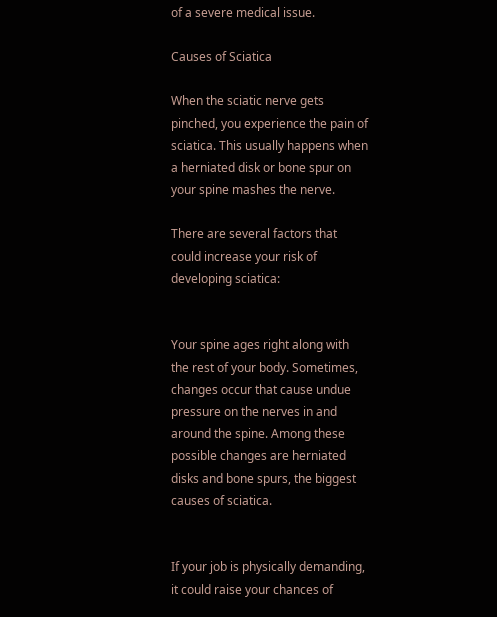of a severe medical issue.

Causes of Sciatica

When the sciatic nerve gets pinched, you experience the pain of sciatica. This usually happens when a herniated disk or bone spur on your spine mashes the nerve.

There are several factors that could increase your risk of developing sciatica:


Your spine ages right along with the rest of your body. Sometimes, changes occur that cause undue pressure on the nerves in and around the spine. Among these possible changes are herniated disks and bone spurs, the biggest causes of sciatica.


If your job is physically demanding, it could raise your chances of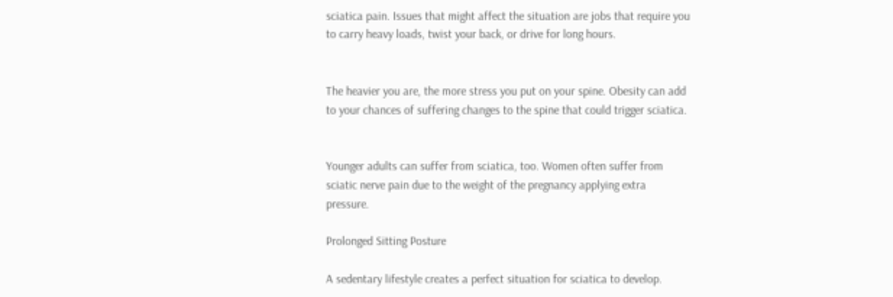sciatica pain. Issues that might affect the situation are jobs that require you to carry heavy loads, twist your back, or drive for long hours.


The heavier you are, the more stress you put on your spine. Obesity can add to your chances of suffering changes to the spine that could trigger sciatica.


Younger adults can suffer from sciatica, too. Women often suffer from sciatic nerve pain due to the weight of the pregnancy applying extra pressure.

Prolonged Sitting Posture

A sedentary lifestyle creates a perfect situation for sciatica to develop.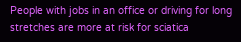People with jobs in an office or driving for long stretches are more at risk for sciatica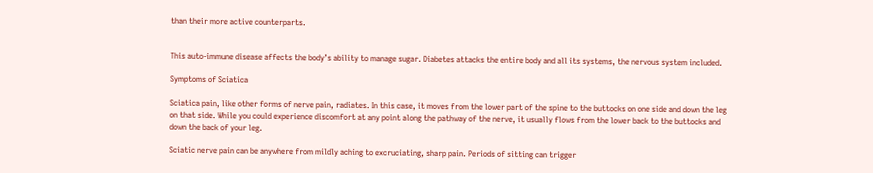than their more active counterparts.


This auto-immune disease affects the body’s ability to manage sugar. Diabetes attacks the entire body and all its systems, the nervous system included.

Symptoms of Sciatica

Sciatica pain, like other forms of nerve pain, radiates. In this case, it moves from the lower part of the spine to the buttocks on one side and down the leg on that side. While you could experience discomfort at any point along the pathway of the nerve, it usually flows from the lower back to the buttocks and down the back of your leg.

Sciatic nerve pain can be anywhere from mildly aching to excruciating, sharp pain. Periods of sitting can trigger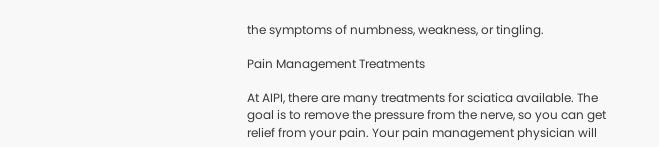the symptoms of numbness, weakness, or tingling.

Pain Management Treatments

At AIPI, there are many treatments for sciatica available. The goal is to remove the pressure from the nerve, so you can get relief from your pain. Your pain management physician will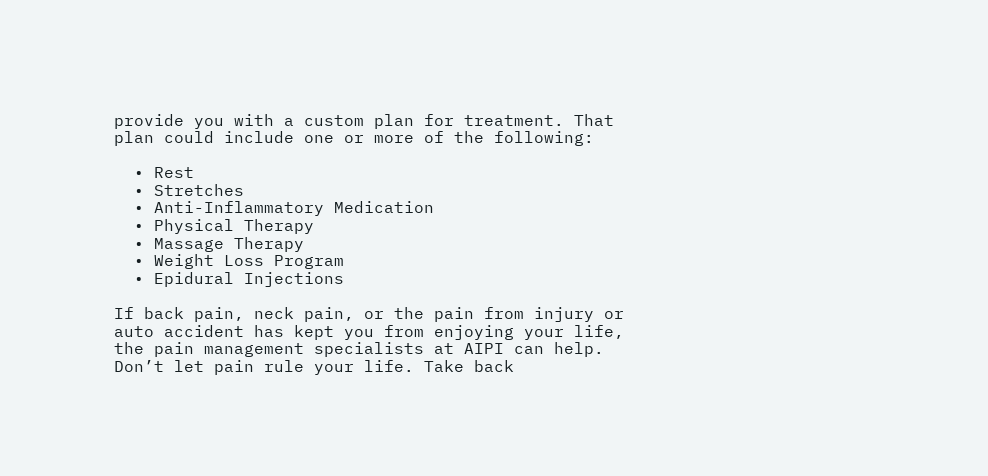provide you with a custom plan for treatment. That plan could include one or more of the following:

  • Rest
  • Stretches
  • Anti-Inflammatory Medication
  • Physical Therapy
  • Massage Therapy
  • Weight Loss Program
  • Epidural Injections

If back pain, neck pain, or the pain from injury or auto accident has kept you from enjoying your life, the pain management specialists at AIPI can help. Don’t let pain rule your life. Take back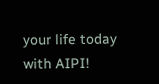your life today with AIPI!